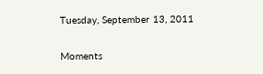Tuesday, September 13, 2011

Moments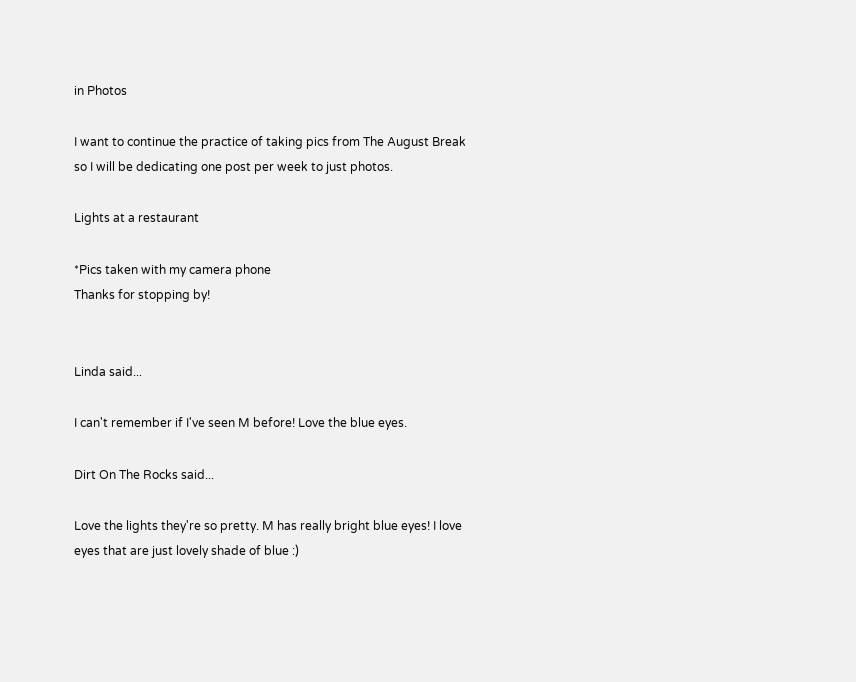in Photos

I want to continue the practice of taking pics from The August Break so I will be dedicating one post per week to just photos.

Lights at a restaurant

*Pics taken with my camera phone
Thanks for stopping by!


Linda said...

I can't remember if I've seen M before! Love the blue eyes.

Dirt On The Rocks said...

Love the lights they're so pretty. M has really bright blue eyes! I love eyes that are just lovely shade of blue :)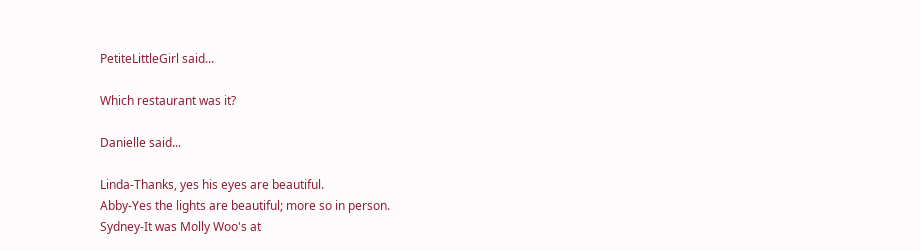PetiteLittleGirl said...

Which restaurant was it?

Danielle said...

Linda-Thanks, yes his eyes are beautiful.
Abby-Yes the lights are beautiful; more so in person.
Sydney-It was Molly Woo's at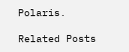Polaris.

Related Posts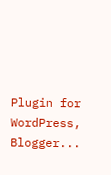Plugin for WordPress, Blogger...